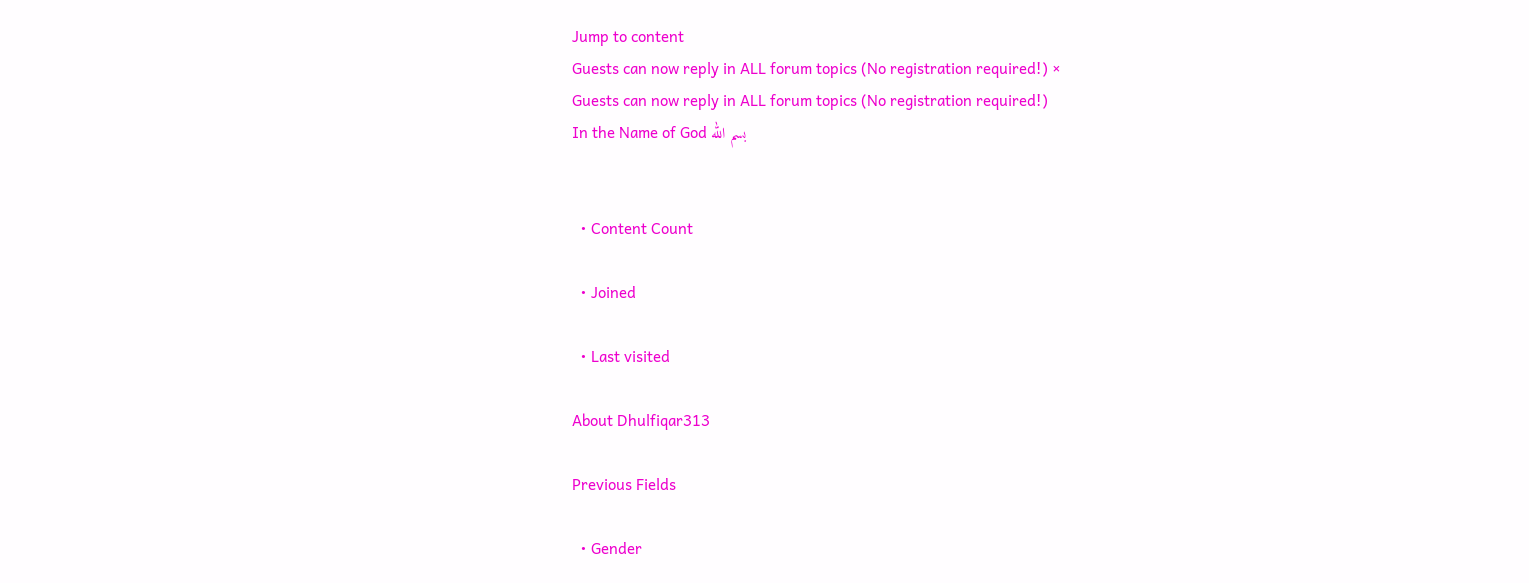Jump to content
Guests can now reply in ALL forum topics (No registration required!) ×
Guests can now reply in ALL forum topics (No registration required!)
In the Name of God بسم الله


  • Content Count

  • Joined

  • Last visited

About Dhulfiqar313

Previous Fields

  • Gender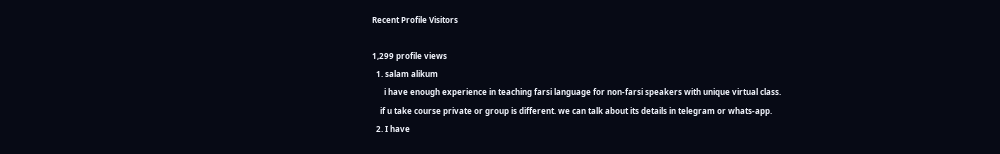Recent Profile Visitors

1,299 profile views
  1. salam alikum
      i have enough experience in teaching farsi language for non-farsi speakers with unique virtual class.
    if u take course private or group is different. we can talk about its details in telegram or whats-app.
  2. I have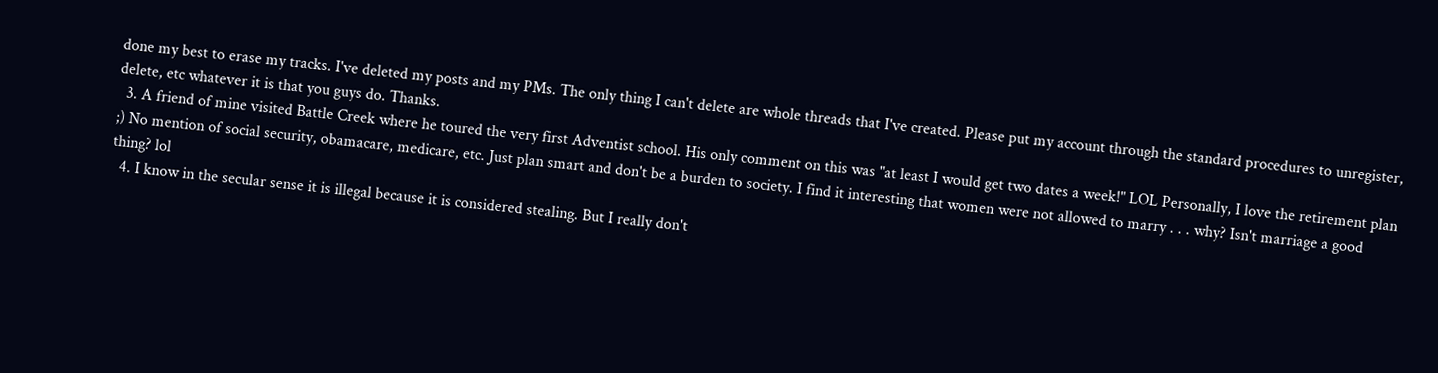done my best to erase my tracks. I've deleted my posts and my PMs. The only thing I can't delete are whole threads that I've created. Please put my account through the standard procedures to unregister, delete, etc whatever it is that you guys do. Thanks.
  3. A friend of mine visited Battle Creek where he toured the very first Adventist school. His only comment on this was "at least I would get two dates a week!" LOL Personally, I love the retirement plan ;) No mention of social security, obamacare, medicare, etc. Just plan smart and don't be a burden to society. I find it interesting that women were not allowed to marry . . . why? Isn't marriage a good thing? lol
  4. I know in the secular sense it is illegal because it is considered stealing. But I really don't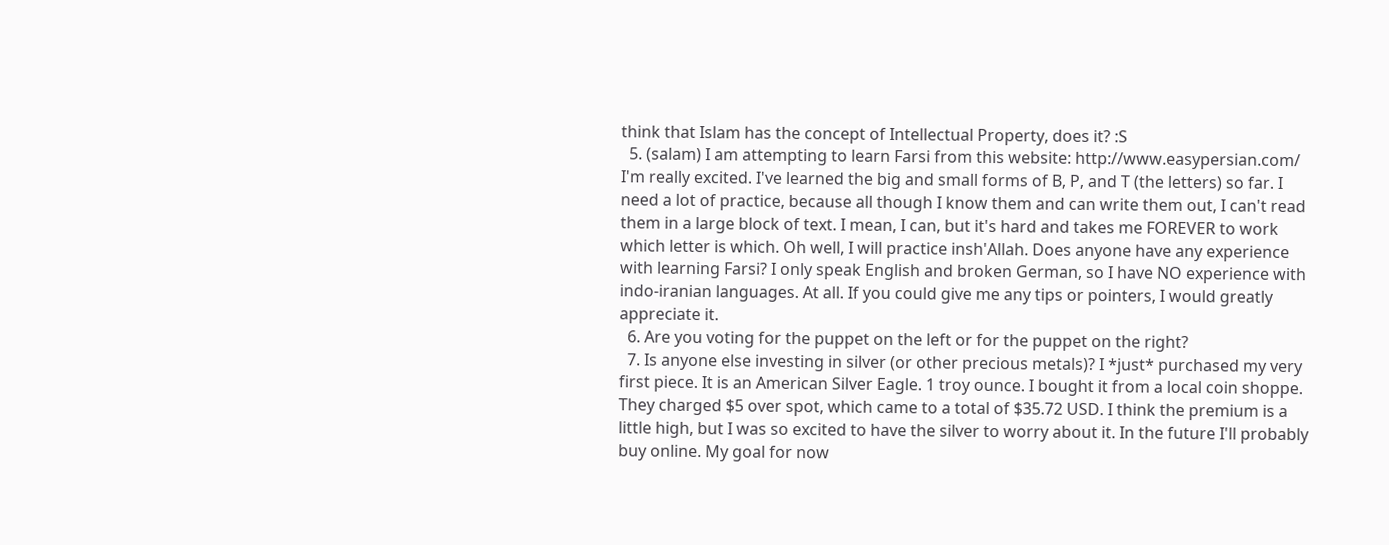think that Islam has the concept of Intellectual Property, does it? :S
  5. (salam) I am attempting to learn Farsi from this website: http://www.easypersian.com/ I'm really excited. I've learned the big and small forms of B, P, and T (the letters) so far. I need a lot of practice, because all though I know them and can write them out, I can't read them in a large block of text. I mean, I can, but it's hard and takes me FOREVER to work which letter is which. Oh well, I will practice insh'Allah. Does anyone have any experience with learning Farsi? I only speak English and broken German, so I have NO experience with indo-iranian languages. At all. If you could give me any tips or pointers, I would greatly appreciate it.
  6. Are you voting for the puppet on the left or for the puppet on the right?
  7. Is anyone else investing in silver (or other precious metals)? I *just* purchased my very first piece. It is an American Silver Eagle. 1 troy ounce. I bought it from a local coin shoppe. They charged $5 over spot, which came to a total of $35.72 USD. I think the premium is a little high, but I was so excited to have the silver to worry about it. In the future I'll probably buy online. My goal for now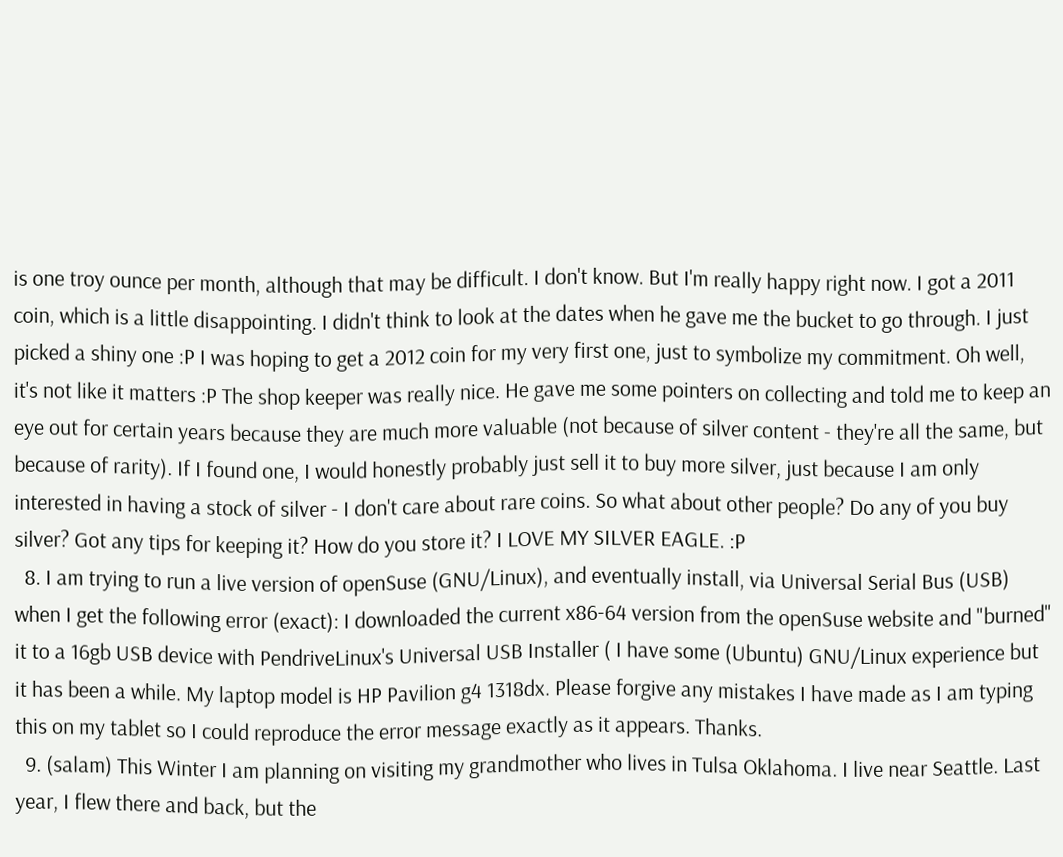is one troy ounce per month, although that may be difficult. I don't know. But I'm really happy right now. I got a 2011 coin, which is a little disappointing. I didn't think to look at the dates when he gave me the bucket to go through. I just picked a shiny one :P I was hoping to get a 2012 coin for my very first one, just to symbolize my commitment. Oh well, it's not like it matters :P The shop keeper was really nice. He gave me some pointers on collecting and told me to keep an eye out for certain years because they are much more valuable (not because of silver content - they're all the same, but because of rarity). If I found one, I would honestly probably just sell it to buy more silver, just because I am only interested in having a stock of silver - I don't care about rare coins. So what about other people? Do any of you buy silver? Got any tips for keeping it? How do you store it? I LOVE MY SILVER EAGLE. :P
  8. I am trying to run a live version of openSuse (GNU/Linux), and eventually install, via Universal Serial Bus (USB) when I get the following error (exact): I downloaded the current x86-64 version from the openSuse website and "burned" it to a 16gb USB device with PendriveLinux's Universal USB Installer ( I have some (Ubuntu) GNU/Linux experience but it has been a while. My laptop model is HP Pavilion g4 1318dx. Please forgive any mistakes I have made as I am typing this on my tablet so I could reproduce the error message exactly as it appears. Thanks.
  9. (salam) This Winter I am planning on visiting my grandmother who lives in Tulsa Oklahoma. I live near Seattle. Last year, I flew there and back, but the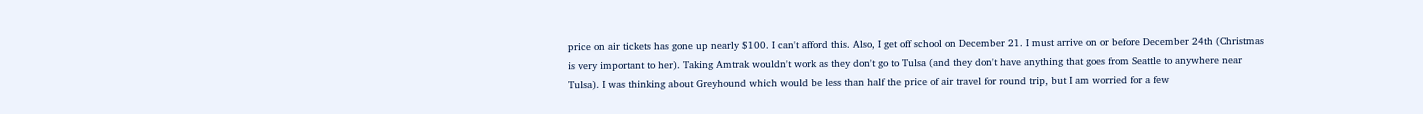price on air tickets has gone up nearly $100. I can't afford this. Also, I get off school on December 21. I must arrive on or before December 24th (Christmas is very important to her). Taking Amtrak wouldn't work as they don't go to Tulsa (and they don't have anything that goes from Seattle to anywhere near Tulsa). I was thinking about Greyhound which would be less than half the price of air travel for round trip, but I am worried for a few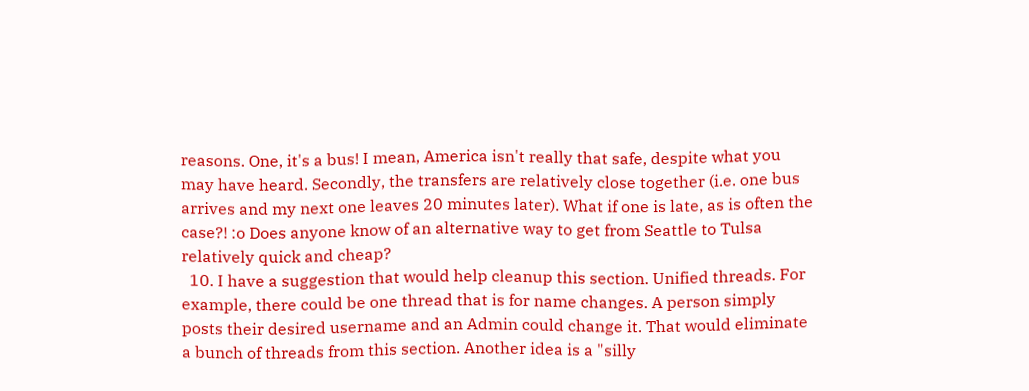reasons. One, it's a bus! I mean, America isn't really that safe, despite what you may have heard. Secondly, the transfers are relatively close together (i.e. one bus arrives and my next one leaves 20 minutes later). What if one is late, as is often the case?! :o Does anyone know of an alternative way to get from Seattle to Tulsa relatively quick and cheap?
  10. I have a suggestion that would help cleanup this section. Unified threads. For example, there could be one thread that is for name changes. A person simply posts their desired username and an Admin could change it. That would eliminate a bunch of threads from this section. Another idea is a "silly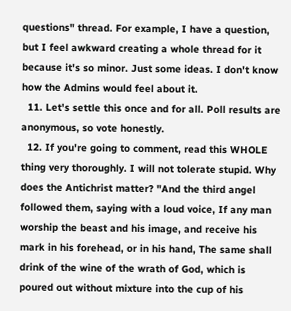questions" thread. For example, I have a question, but I feel awkward creating a whole thread for it because it's so minor. Just some ideas. I don't know how the Admins would feel about it.
  11. Let's settle this once and for all. Poll results are anonymous, so vote honestly.
  12. If you're going to comment, read this WHOLE thing very thoroughly. I will not tolerate stupid. Why does the Antichrist matter? "And the third angel followed them, saying with a loud voice, If any man worship the beast and his image, and receive his mark in his forehead, or in his hand, The same shall drink of the wine of the wrath of God, which is poured out without mixture into the cup of his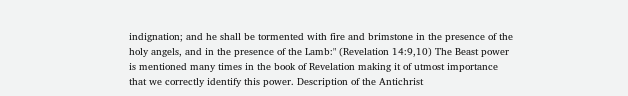indignation; and he shall be tormented with fire and brimstone in the presence of the holy angels, and in the presence of the Lamb:" (Revelation 14:9,10) The Beast power is mentioned many times in the book of Revelation making it of utmost importance that we correctly identify this power. Description of the Antichrist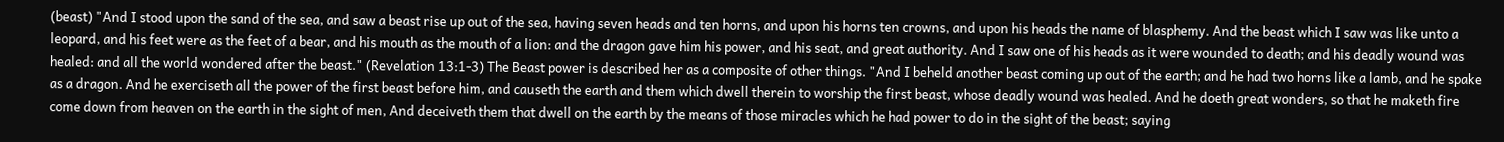(beast) "And I stood upon the sand of the sea, and saw a beast rise up out of the sea, having seven heads and ten horns, and upon his horns ten crowns, and upon his heads the name of blasphemy. And the beast which I saw was like unto a leopard, and his feet were as the feet of a bear, and his mouth as the mouth of a lion: and the dragon gave him his power, and his seat, and great authority. And I saw one of his heads as it were wounded to death; and his deadly wound was healed: and all the world wondered after the beast." (Revelation 13:1-3) The Beast power is described her as a composite of other things. "And I beheld another beast coming up out of the earth; and he had two horns like a lamb, and he spake as a dragon. And he exerciseth all the power of the first beast before him, and causeth the earth and them which dwell therein to worship the first beast, whose deadly wound was healed. And he doeth great wonders, so that he maketh fire come down from heaven on the earth in the sight of men, And deceiveth them that dwell on the earth by the means of those miracles which he had power to do in the sight of the beast; saying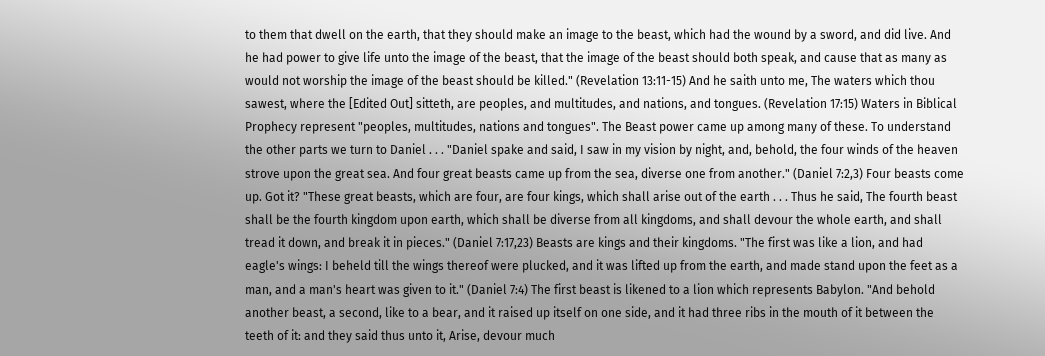to them that dwell on the earth, that they should make an image to the beast, which had the wound by a sword, and did live. And he had power to give life unto the image of the beast, that the image of the beast should both speak, and cause that as many as would not worship the image of the beast should be killed." (Revelation 13:11-15) And he saith unto me, The waters which thou sawest, where the [Edited Out] sitteth, are peoples, and multitudes, and nations, and tongues. (Revelation 17:15) Waters in Biblical Prophecy represent "peoples, multitudes, nations and tongues". The Beast power came up among many of these. To understand the other parts we turn to Daniel . . . "Daniel spake and said, I saw in my vision by night, and, behold, the four winds of the heaven strove upon the great sea. And four great beasts came up from the sea, diverse one from another." (Daniel 7:2,3) Four beasts come up. Got it? "These great beasts, which are four, are four kings, which shall arise out of the earth . . . Thus he said, The fourth beast shall be the fourth kingdom upon earth, which shall be diverse from all kingdoms, and shall devour the whole earth, and shall tread it down, and break it in pieces." (Daniel 7:17,23) Beasts are kings and their kingdoms. "The first was like a lion, and had eagle's wings: I beheld till the wings thereof were plucked, and it was lifted up from the earth, and made stand upon the feet as a man, and a man's heart was given to it." (Daniel 7:4) The first beast is likened to a lion which represents Babylon. "And behold another beast, a second, like to a bear, and it raised up itself on one side, and it had three ribs in the mouth of it between the teeth of it: and they said thus unto it, Arise, devour much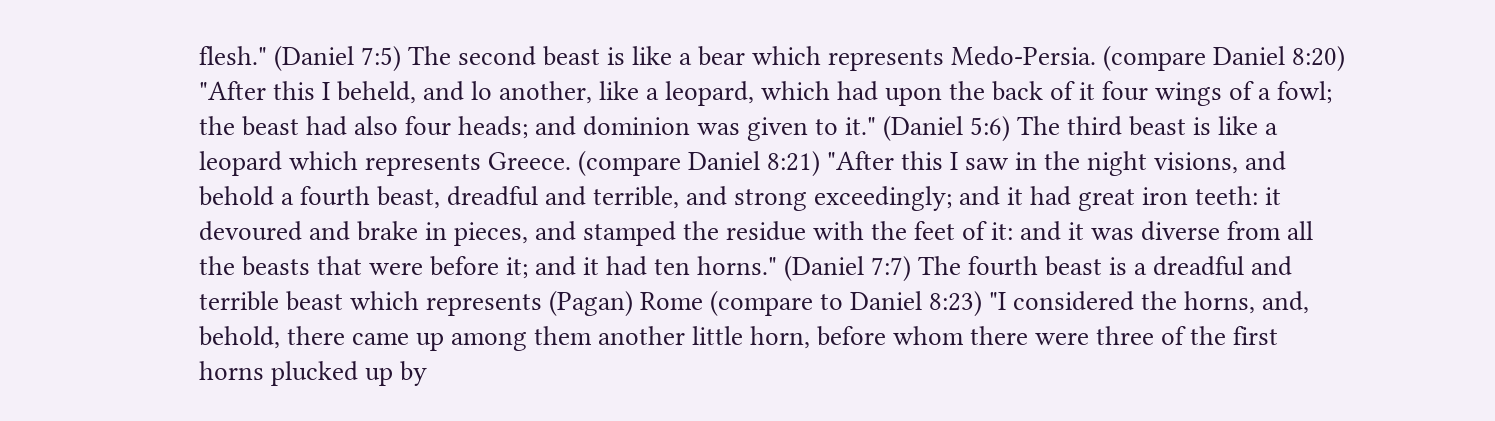flesh." (Daniel 7:5) The second beast is like a bear which represents Medo-Persia. (compare Daniel 8:20) "After this I beheld, and lo another, like a leopard, which had upon the back of it four wings of a fowl; the beast had also four heads; and dominion was given to it." (Daniel 5:6) The third beast is like a leopard which represents Greece. (compare Daniel 8:21) "After this I saw in the night visions, and behold a fourth beast, dreadful and terrible, and strong exceedingly; and it had great iron teeth: it devoured and brake in pieces, and stamped the residue with the feet of it: and it was diverse from all the beasts that were before it; and it had ten horns." (Daniel 7:7) The fourth beast is a dreadful and terrible beast which represents (Pagan) Rome (compare to Daniel 8:23) "I considered the horns, and, behold, there came up among them another little horn, before whom there were three of the first horns plucked up by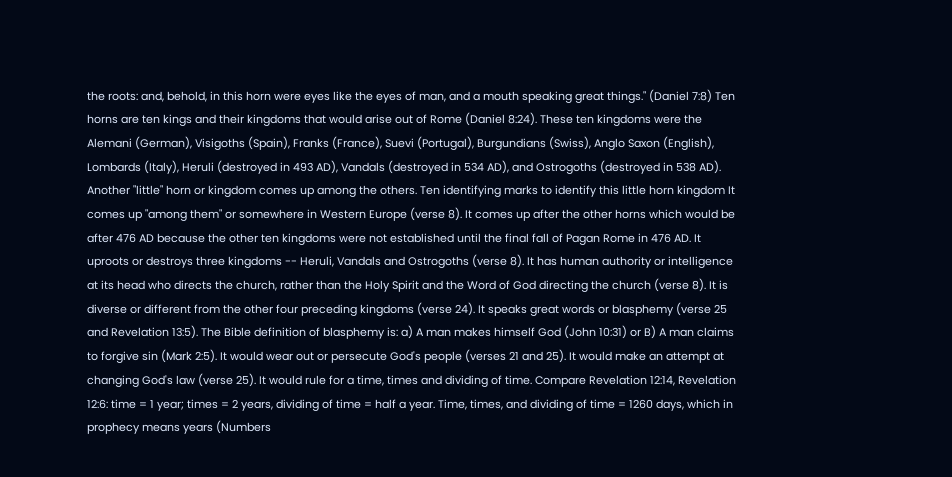the roots: and, behold, in this horn were eyes like the eyes of man, and a mouth speaking great things." (Daniel 7:8) Ten horns are ten kings and their kingdoms that would arise out of Rome (Daniel 8:24). These ten kingdoms were the Alemani (German), Visigoths (Spain), Franks (France), Suevi (Portugal), Burgundians (Swiss), Anglo Saxon (English), Lombards (Italy), Heruli (destroyed in 493 AD), Vandals (destroyed in 534 AD), and Ostrogoths (destroyed in 538 AD). Another "little" horn or kingdom comes up among the others. Ten identifying marks to identify this little horn kingdom It comes up "among them" or somewhere in Western Europe (verse 8). It comes up after the other horns which would be after 476 AD because the other ten kingdoms were not established until the final fall of Pagan Rome in 476 AD. It uproots or destroys three kingdoms -- Heruli, Vandals and Ostrogoths (verse 8). It has human authority or intelligence at its head who directs the church, rather than the Holy Spirit and the Word of God directing the church (verse 8). It is diverse or different from the other four preceding kingdoms (verse 24). It speaks great words or blasphemy (verse 25 and Revelation 13:5). The Bible definition of blasphemy is: a) A man makes himself God (John 10:31) or B) A man claims to forgive sin (Mark 2:5). It would wear out or persecute God's people (verses 21 and 25). It would make an attempt at changing God's law (verse 25). It would rule for a time, times and dividing of time. Compare Revelation 12:14, Revelation 12:6: time = 1 year; times = 2 years, dividing of time = half a year. Time, times, and dividing of time = 1260 days, which in prophecy means years (Numbers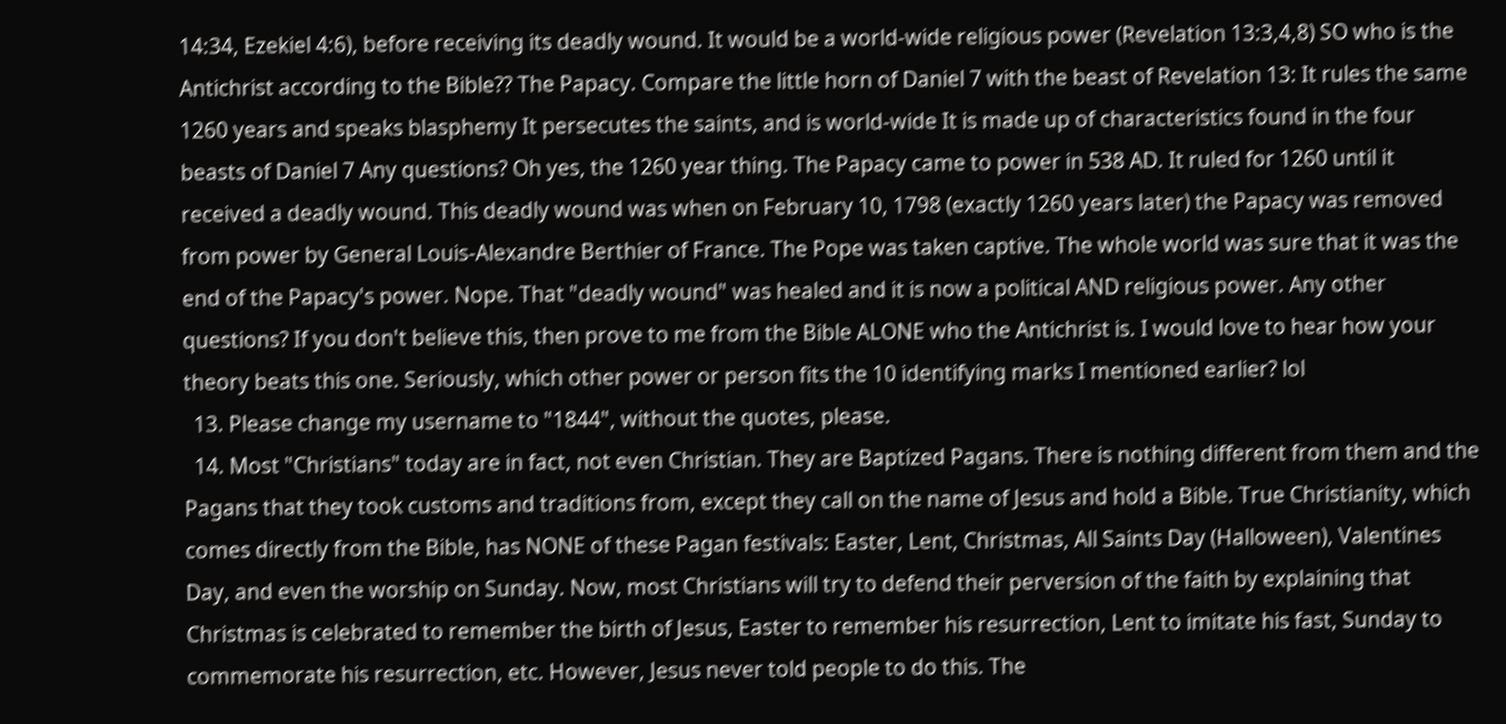14:34, Ezekiel 4:6), before receiving its deadly wound. It would be a world-wide religious power (Revelation 13:3,4,8) SO who is the Antichrist according to the Bible?? The Papacy. Compare the little horn of Daniel 7 with the beast of Revelation 13: It rules the same 1260 years and speaks blasphemy It persecutes the saints, and is world-wide It is made up of characteristics found in the four beasts of Daniel 7 Any questions? Oh yes, the 1260 year thing. The Papacy came to power in 538 AD. It ruled for 1260 until it received a deadly wound. This deadly wound was when on February 10, 1798 (exactly 1260 years later) the Papacy was removed from power by General Louis-Alexandre Berthier of France. The Pope was taken captive. The whole world was sure that it was the end of the Papacy's power. Nope. That "deadly wound" was healed and it is now a political AND religious power. Any other questions? If you don't believe this, then prove to me from the Bible ALONE who the Antichrist is. I would love to hear how your theory beats this one. Seriously, which other power or person fits the 10 identifying marks I mentioned earlier? lol
  13. Please change my username to "1844", without the quotes, please.
  14. Most "Christians" today are in fact, not even Christian. They are Baptized Pagans. There is nothing different from them and the Pagans that they took customs and traditions from, except they call on the name of Jesus and hold a Bible. True Christianity, which comes directly from the Bible, has NONE of these Pagan festivals: Easter, Lent, Christmas, All Saints Day (Halloween), Valentines Day, and even the worship on Sunday. Now, most Christians will try to defend their perversion of the faith by explaining that Christmas is celebrated to remember the birth of Jesus, Easter to remember his resurrection, Lent to imitate his fast, Sunday to commemorate his resurrection, etc. However, Jesus never told people to do this. The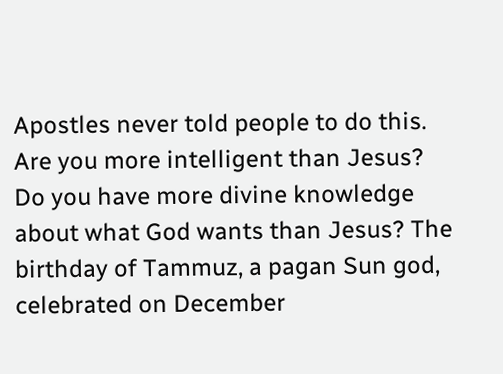Apostles never told people to do this. Are you more intelligent than Jesus? Do you have more divine knowledge about what God wants than Jesus? The birthday of Tammuz, a pagan Sun god, celebrated on December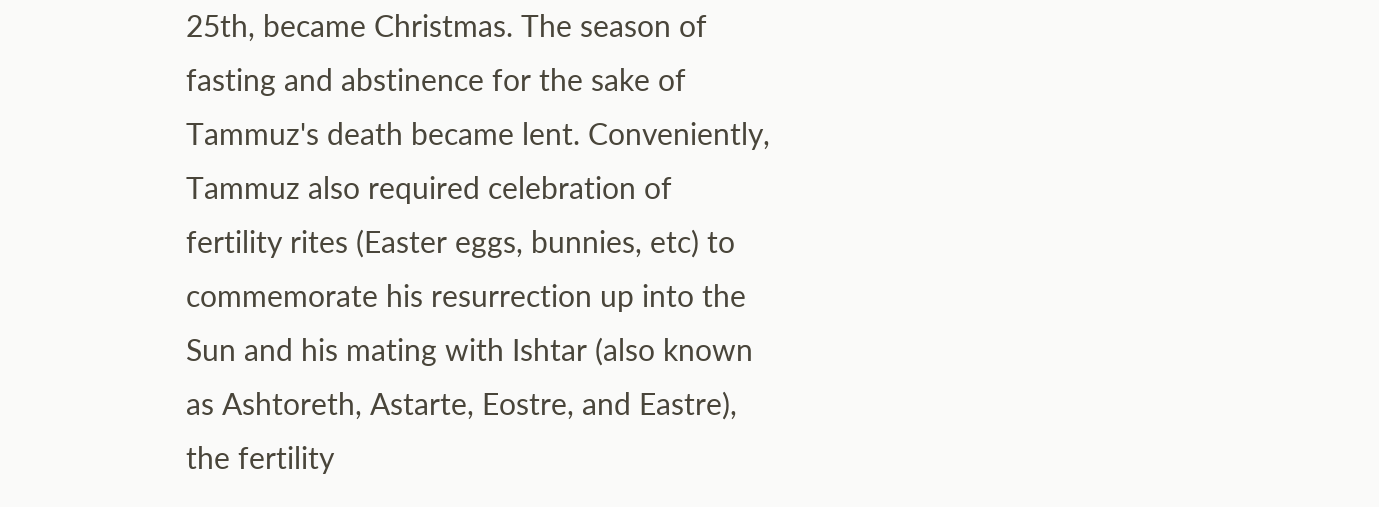25th, became Christmas. The season of fasting and abstinence for the sake of Tammuz's death became lent. Conveniently, Tammuz also required celebration of fertility rites (Easter eggs, bunnies, etc) to commemorate his resurrection up into the Sun and his mating with Ishtar (also known as Ashtoreth, Astarte, Eostre, and Eastre), the fertility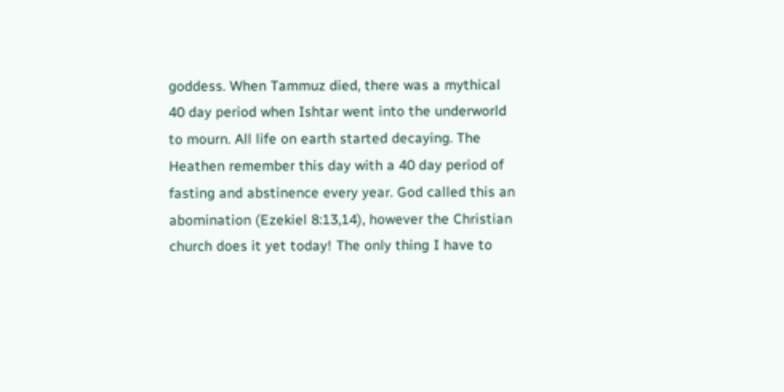goddess. When Tammuz died, there was a mythical 40 day period when Ishtar went into the underworld to mourn. All life on earth started decaying. The Heathen remember this day with a 40 day period of fasting and abstinence every year. God called this an abomination (Ezekiel 8:13,14), however the Christian church does it yet today! The only thing I have to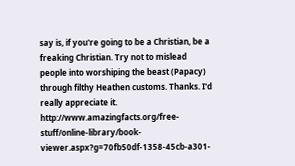say is, if you're going to be a Christian, be a freaking Christian. Try not to mislead people into worshiping the beast (Papacy) through filthy Heathen customs. Thanks. I'd really appreciate it. http://www.amazingfacts.org/free-stuff/online-library/book-viewer.aspx?g=70fb50df-1358-45cb-a301-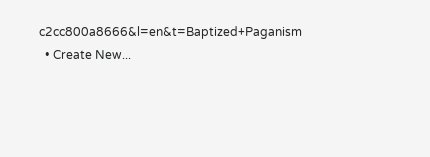c2cc800a8666&l=en&t=Baptized+Paganism
  • Create New...